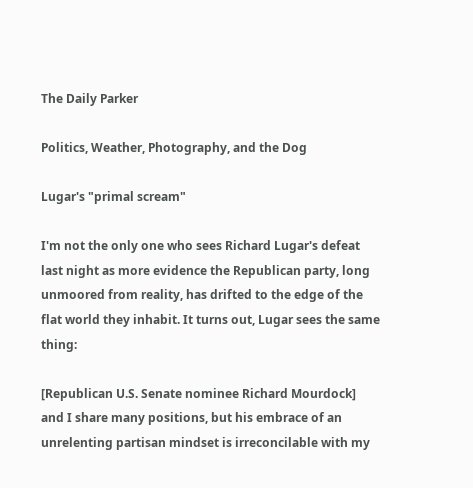The Daily Parker

Politics, Weather, Photography, and the Dog

Lugar's "primal scream"

I'm not the only one who sees Richard Lugar's defeat last night as more evidence the Republican party, long unmoored from reality, has drifted to the edge of the flat world they inhabit. It turns out, Lugar sees the same thing:

[Republican U.S. Senate nominee Richard Mourdock] and I share many positions, but his embrace of an unrelenting partisan mindset is irreconcilable with my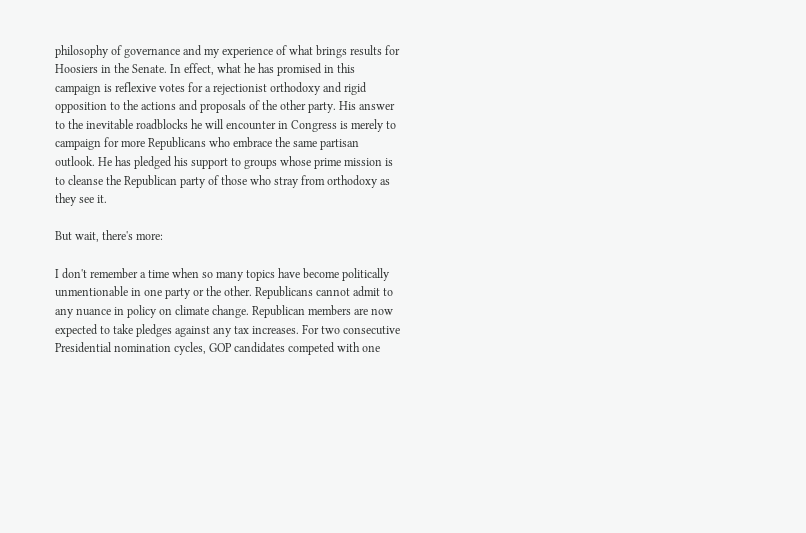philosophy of governance and my experience of what brings results for Hoosiers in the Senate. In effect, what he has promised in this campaign is reflexive votes for a rejectionist orthodoxy and rigid opposition to the actions and proposals of the other party. His answer to the inevitable roadblocks he will encounter in Congress is merely to campaign for more Republicans who embrace the same partisan outlook. He has pledged his support to groups whose prime mission is to cleanse the Republican party of those who stray from orthodoxy as they see it.

But wait, there's more:

I don't remember a time when so many topics have become politically unmentionable in one party or the other. Republicans cannot admit to any nuance in policy on climate change. Republican members are now expected to take pledges against any tax increases. For two consecutive Presidential nomination cycles, GOP candidates competed with one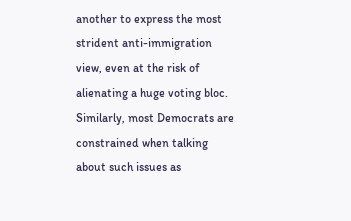another to express the most strident anti-immigration view, even at the risk of alienating a huge voting bloc. Similarly, most Democrats are constrained when talking about such issues as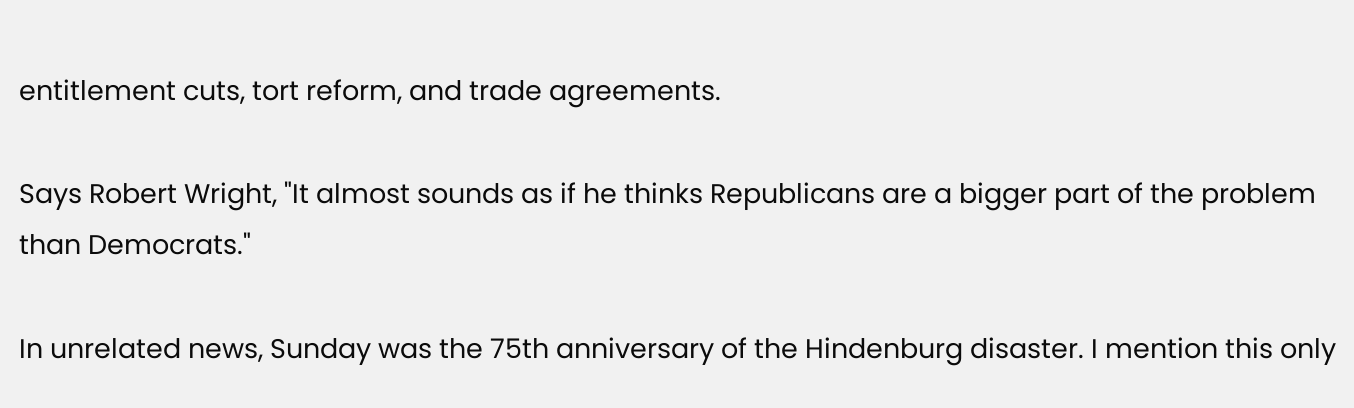entitlement cuts, tort reform, and trade agreements.

Says Robert Wright, "It almost sounds as if he thinks Republicans are a bigger part of the problem than Democrats."

In unrelated news, Sunday was the 75th anniversary of the Hindenburg disaster. I mention this only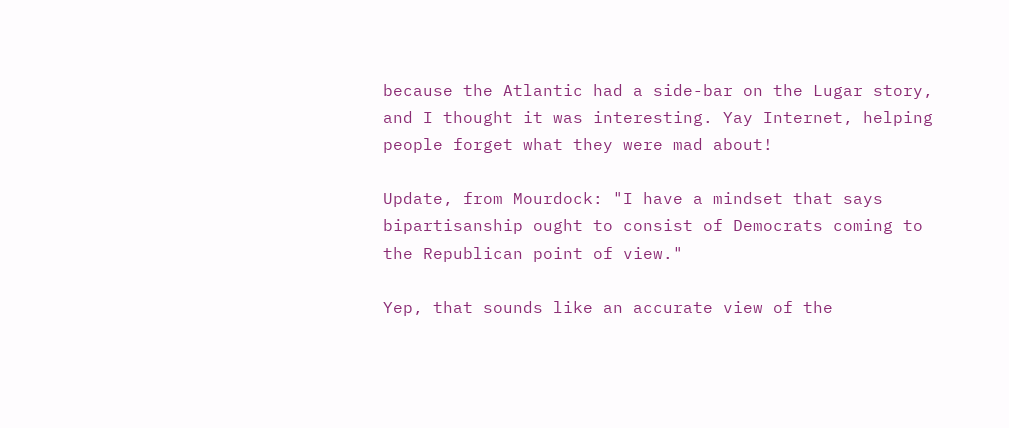because the Atlantic had a side-bar on the Lugar story, and I thought it was interesting. Yay Internet, helping people forget what they were mad about!

Update, from Mourdock: "I have a mindset that says bipartisanship ought to consist of Democrats coming to the Republican point of view."

Yep, that sounds like an accurate view of the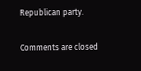Republican party.

Comments are closed